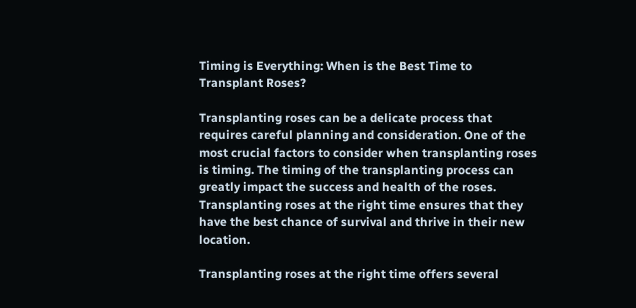Timing is Everything: When is the Best Time to Transplant Roses?

Transplanting roses can be a delicate process that requires careful planning and consideration. One of the most crucial factors to consider when transplanting roses is timing. The timing of the transplanting process can greatly impact the success and health of the roses. Transplanting roses at the right time ensures that they have the best chance of survival and thrive in their new location.

Transplanting roses at the right time offers several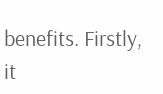benefits. Firstly, it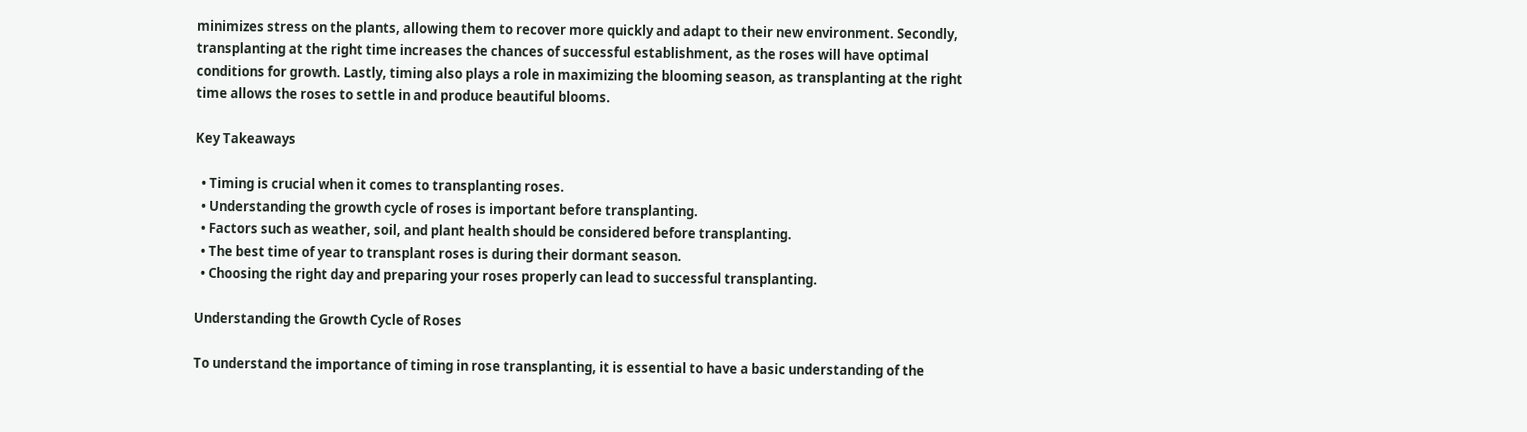minimizes stress on the plants, allowing them to recover more quickly and adapt to their new environment. Secondly, transplanting at the right time increases the chances of successful establishment, as the roses will have optimal conditions for growth. Lastly, timing also plays a role in maximizing the blooming season, as transplanting at the right time allows the roses to settle in and produce beautiful blooms.

Key Takeaways

  • Timing is crucial when it comes to transplanting roses.
  • Understanding the growth cycle of roses is important before transplanting.
  • Factors such as weather, soil, and plant health should be considered before transplanting.
  • The best time of year to transplant roses is during their dormant season.
  • Choosing the right day and preparing your roses properly can lead to successful transplanting.

Understanding the Growth Cycle of Roses

To understand the importance of timing in rose transplanting, it is essential to have a basic understanding of the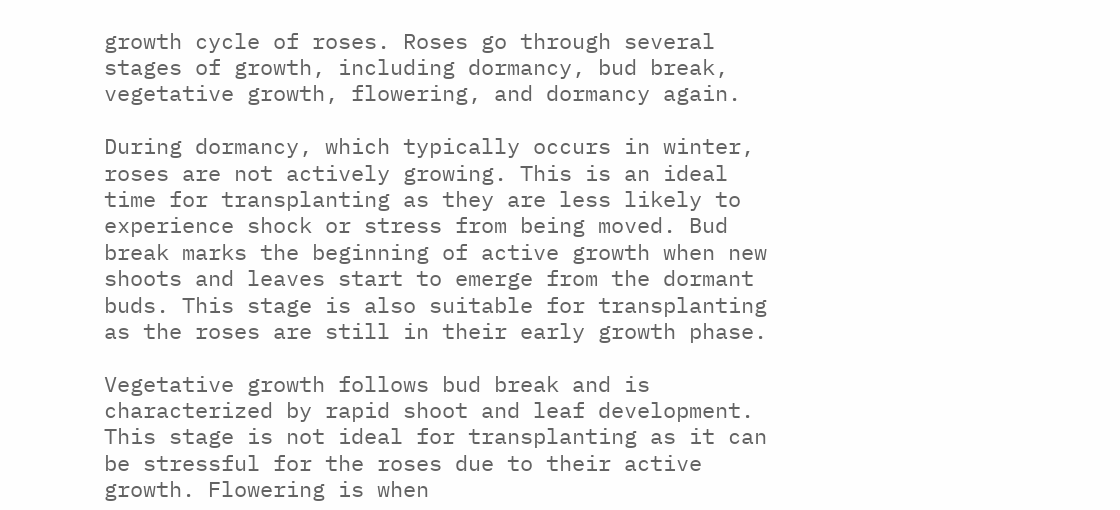growth cycle of roses. Roses go through several stages of growth, including dormancy, bud break, vegetative growth, flowering, and dormancy again.

During dormancy, which typically occurs in winter, roses are not actively growing. This is an ideal time for transplanting as they are less likely to experience shock or stress from being moved. Bud break marks the beginning of active growth when new shoots and leaves start to emerge from the dormant buds. This stage is also suitable for transplanting as the roses are still in their early growth phase.

Vegetative growth follows bud break and is characterized by rapid shoot and leaf development. This stage is not ideal for transplanting as it can be stressful for the roses due to their active growth. Flowering is when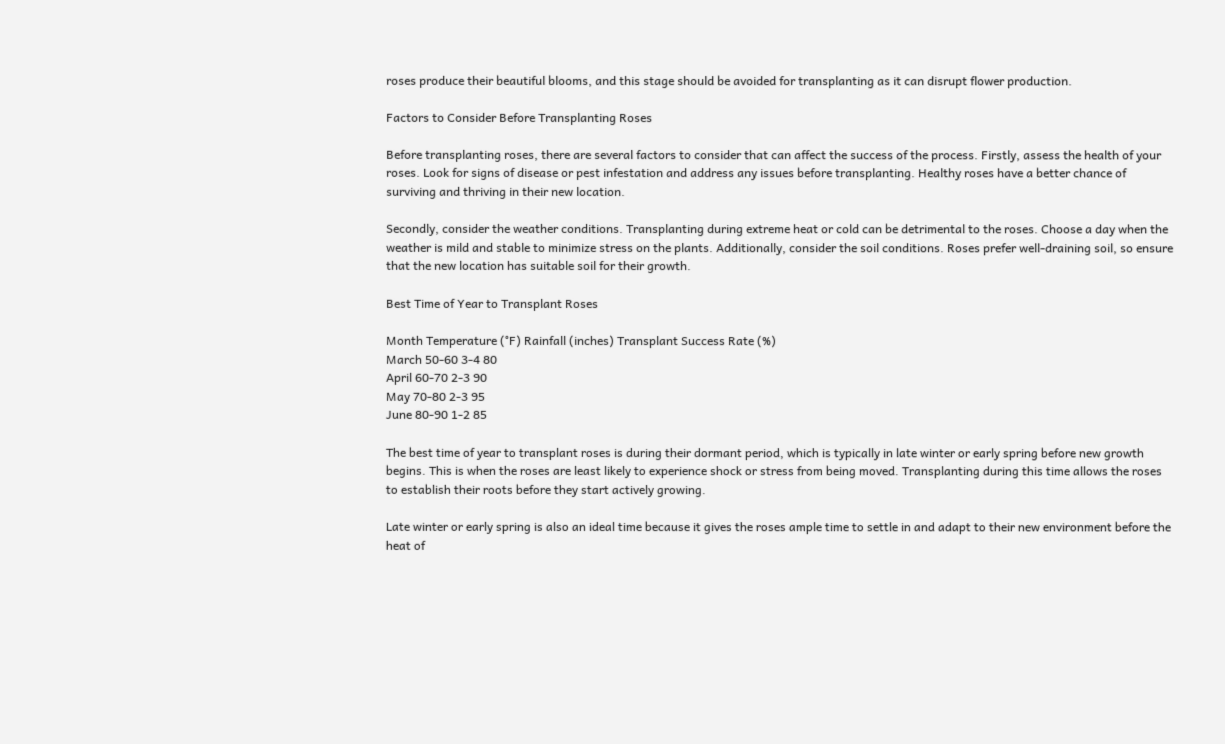roses produce their beautiful blooms, and this stage should be avoided for transplanting as it can disrupt flower production.

Factors to Consider Before Transplanting Roses

Before transplanting roses, there are several factors to consider that can affect the success of the process. Firstly, assess the health of your roses. Look for signs of disease or pest infestation and address any issues before transplanting. Healthy roses have a better chance of surviving and thriving in their new location.

Secondly, consider the weather conditions. Transplanting during extreme heat or cold can be detrimental to the roses. Choose a day when the weather is mild and stable to minimize stress on the plants. Additionally, consider the soil conditions. Roses prefer well-draining soil, so ensure that the new location has suitable soil for their growth.

Best Time of Year to Transplant Roses

Month Temperature (°F) Rainfall (inches) Transplant Success Rate (%)
March 50-60 3-4 80
April 60-70 2-3 90
May 70-80 2-3 95
June 80-90 1-2 85

The best time of year to transplant roses is during their dormant period, which is typically in late winter or early spring before new growth begins. This is when the roses are least likely to experience shock or stress from being moved. Transplanting during this time allows the roses to establish their roots before they start actively growing.

Late winter or early spring is also an ideal time because it gives the roses ample time to settle in and adapt to their new environment before the heat of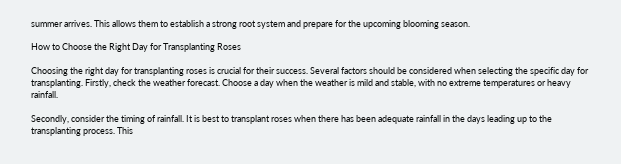summer arrives. This allows them to establish a strong root system and prepare for the upcoming blooming season.

How to Choose the Right Day for Transplanting Roses

Choosing the right day for transplanting roses is crucial for their success. Several factors should be considered when selecting the specific day for transplanting. Firstly, check the weather forecast. Choose a day when the weather is mild and stable, with no extreme temperatures or heavy rainfall.

Secondly, consider the timing of rainfall. It is best to transplant roses when there has been adequate rainfall in the days leading up to the transplanting process. This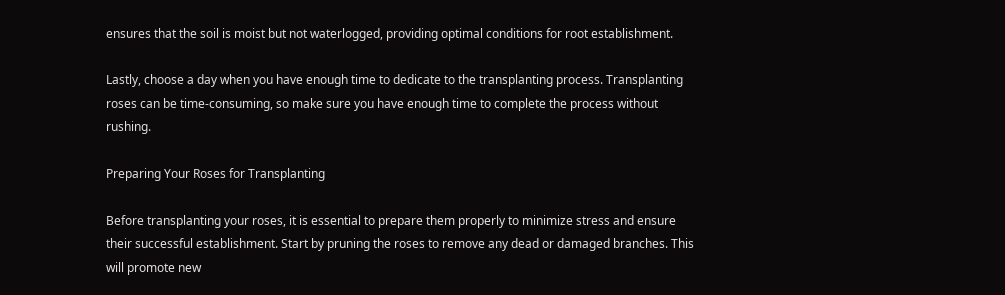ensures that the soil is moist but not waterlogged, providing optimal conditions for root establishment.

Lastly, choose a day when you have enough time to dedicate to the transplanting process. Transplanting roses can be time-consuming, so make sure you have enough time to complete the process without rushing.

Preparing Your Roses for Transplanting

Before transplanting your roses, it is essential to prepare them properly to minimize stress and ensure their successful establishment. Start by pruning the roses to remove any dead or damaged branches. This will promote new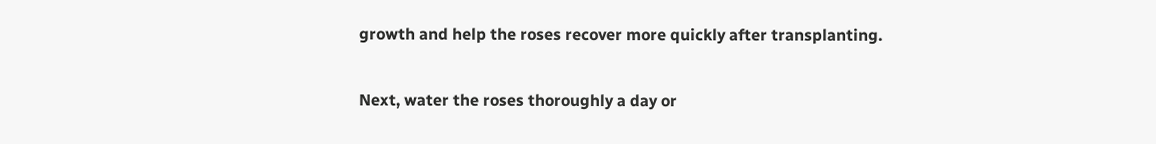growth and help the roses recover more quickly after transplanting.

Next, water the roses thoroughly a day or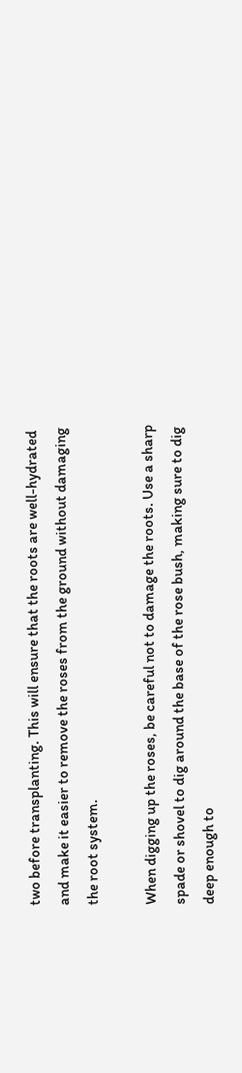two before transplanting. This will ensure that the roots are well-hydrated and make it easier to remove the roses from the ground without damaging the root system.

When digging up the roses, be careful not to damage the roots. Use a sharp spade or shovel to dig around the base of the rose bush, making sure to dig deep enough to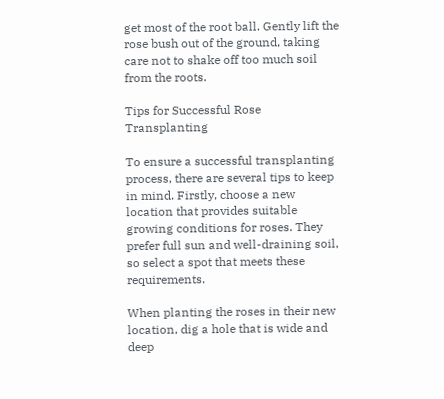get most of the root ball. Gently lift the rose bush out of the ground, taking care not to shake off too much soil from the roots.

Tips for Successful Rose Transplanting

To ensure a successful transplanting process, there are several tips to keep in mind. Firstly, choose a new location that provides suitable growing conditions for roses. They prefer full sun and well-draining soil, so select a spot that meets these requirements.

When planting the roses in their new location, dig a hole that is wide and deep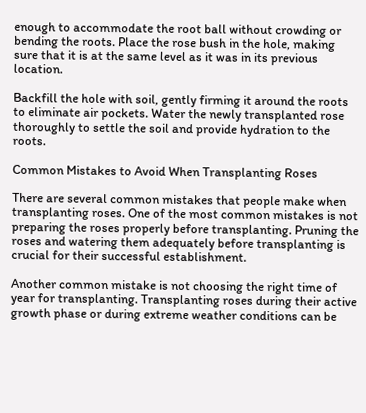enough to accommodate the root ball without crowding or bending the roots. Place the rose bush in the hole, making sure that it is at the same level as it was in its previous location.

Backfill the hole with soil, gently firming it around the roots to eliminate air pockets. Water the newly transplanted rose thoroughly to settle the soil and provide hydration to the roots.

Common Mistakes to Avoid When Transplanting Roses

There are several common mistakes that people make when transplanting roses. One of the most common mistakes is not preparing the roses properly before transplanting. Pruning the roses and watering them adequately before transplanting is crucial for their successful establishment.

Another common mistake is not choosing the right time of year for transplanting. Transplanting roses during their active growth phase or during extreme weather conditions can be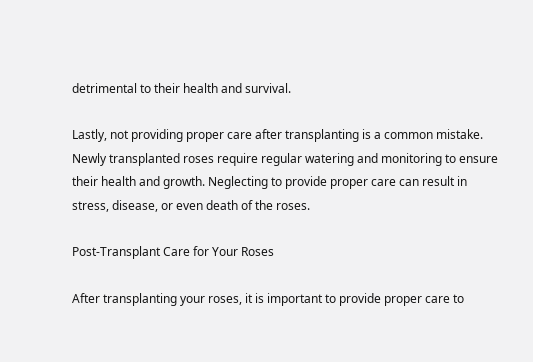detrimental to their health and survival.

Lastly, not providing proper care after transplanting is a common mistake. Newly transplanted roses require regular watering and monitoring to ensure their health and growth. Neglecting to provide proper care can result in stress, disease, or even death of the roses.

Post-Transplant Care for Your Roses

After transplanting your roses, it is important to provide proper care to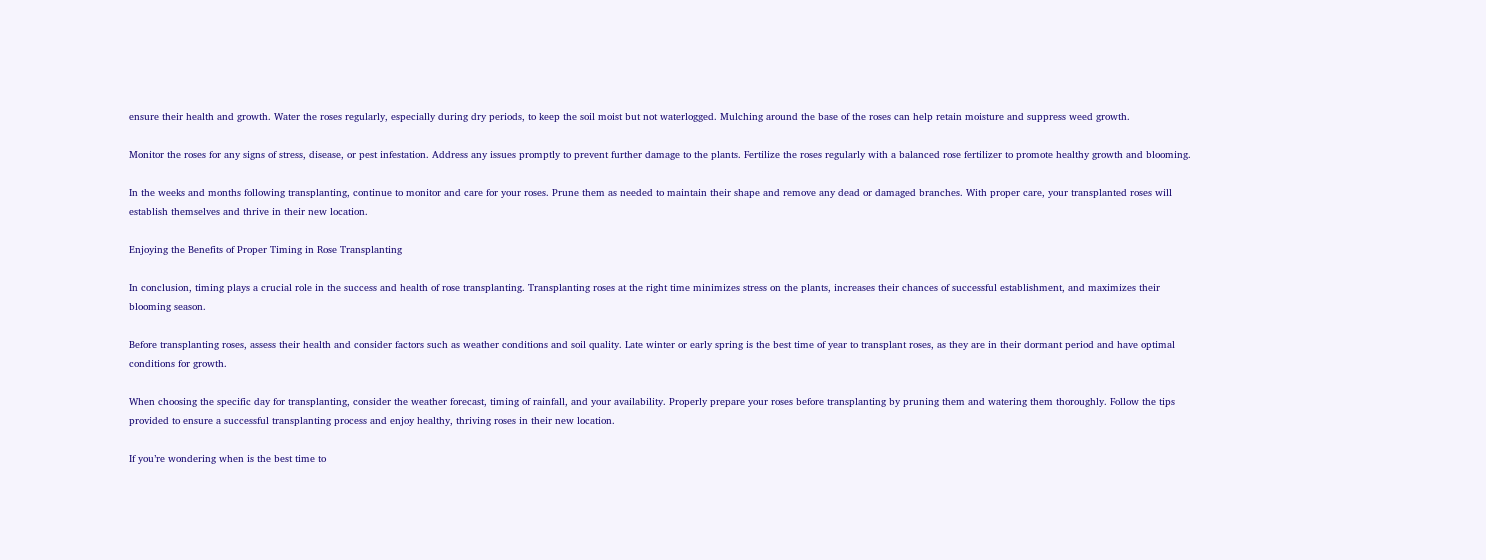ensure their health and growth. Water the roses regularly, especially during dry periods, to keep the soil moist but not waterlogged. Mulching around the base of the roses can help retain moisture and suppress weed growth.

Monitor the roses for any signs of stress, disease, or pest infestation. Address any issues promptly to prevent further damage to the plants. Fertilize the roses regularly with a balanced rose fertilizer to promote healthy growth and blooming.

In the weeks and months following transplanting, continue to monitor and care for your roses. Prune them as needed to maintain their shape and remove any dead or damaged branches. With proper care, your transplanted roses will establish themselves and thrive in their new location.

Enjoying the Benefits of Proper Timing in Rose Transplanting

In conclusion, timing plays a crucial role in the success and health of rose transplanting. Transplanting roses at the right time minimizes stress on the plants, increases their chances of successful establishment, and maximizes their blooming season.

Before transplanting roses, assess their health and consider factors such as weather conditions and soil quality. Late winter or early spring is the best time of year to transplant roses, as they are in their dormant period and have optimal conditions for growth.

When choosing the specific day for transplanting, consider the weather forecast, timing of rainfall, and your availability. Properly prepare your roses before transplanting by pruning them and watering them thoroughly. Follow the tips provided to ensure a successful transplanting process and enjoy healthy, thriving roses in their new location.

If you’re wondering when is the best time to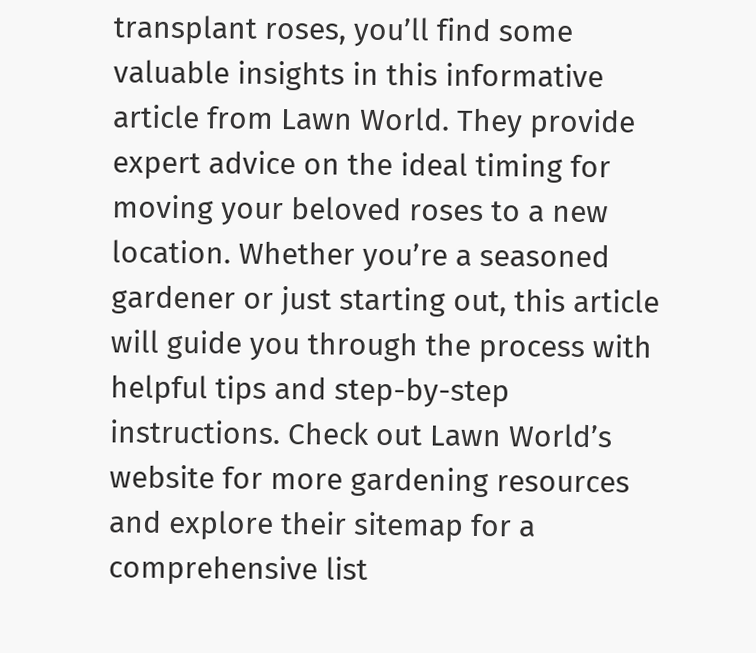transplant roses, you’ll find some valuable insights in this informative article from Lawn World. They provide expert advice on the ideal timing for moving your beloved roses to a new location. Whether you’re a seasoned gardener or just starting out, this article will guide you through the process with helpful tips and step-by-step instructions. Check out Lawn World’s website for more gardening resources and explore their sitemap for a comprehensive list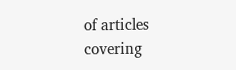of articles covering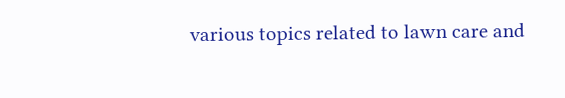various topics related to lawn care and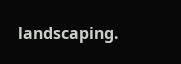landscaping.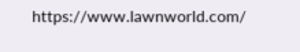https://www.lawnworld.com/